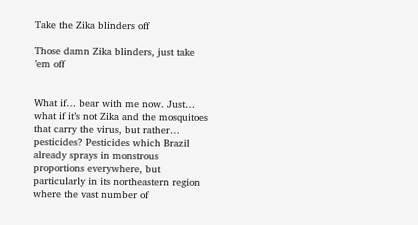Take the Zika blinders off

Those damn Zika blinders, just take ’em off


What if… bear with me now. Just… what if it’s not Zika and the mosquitoes that carry the virus, but rather… pesticides? Pesticides which Brazil already sprays in monstrous proportions everywhere, but particularly in its northeastern region where the vast number of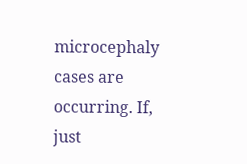microcephaly cases are occurring. If, just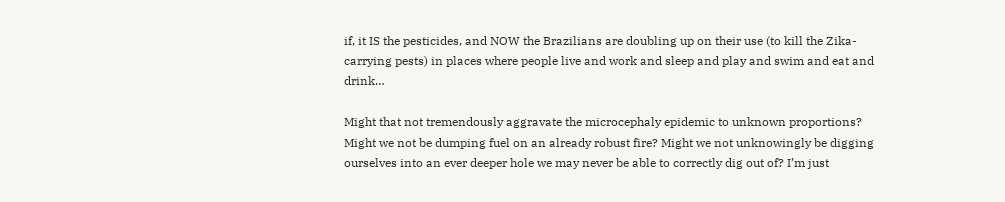if, it IS the pesticides, and NOW the Brazilians are doubling up on their use (to kill the Zika-carrying pests) in places where people live and work and sleep and play and swim and eat and drink…

Might that not tremendously aggravate the microcephaly epidemic to unknown proportions? Might we not be dumping fuel on an already robust fire? Might we not unknowingly be digging ourselves into an ever deeper hole we may never be able to correctly dig out of? I’m just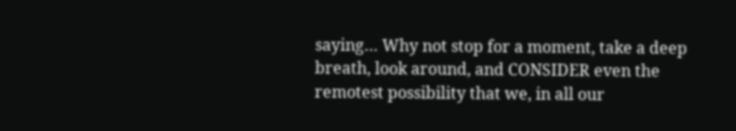saying… Why not stop for a moment, take a deep breath, look around, and CONSIDER even the remotest possibility that we, in all our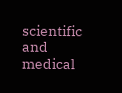scientific and medical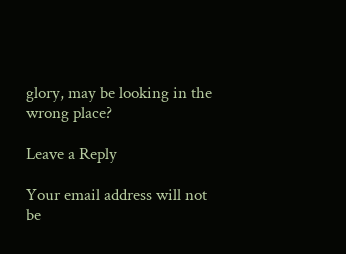glory, may be looking in the wrong place?

Leave a Reply

Your email address will not be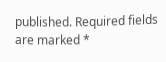published. Required fields are marked *